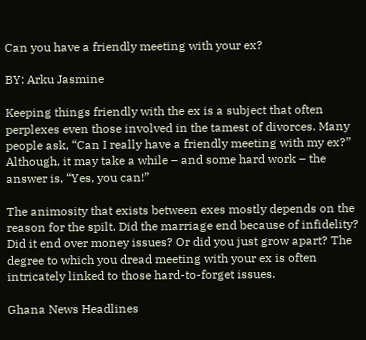Can you have a friendly meeting with your ex?

BY: Arku Jasmine

Keeping things friendly with the ex is a subject that often perplexes even those involved in the tamest of divorces. Many people ask, “Can I really have a friendly meeting with my ex?” Although, it may take a while – and some hard work – the answer is, “Yes, you can!”

The animosity that exists between exes mostly depends on the reason for the spilt. Did the marriage end because of infidelity? Did it end over money issues? Or did you just grow apart? The degree to which you dread meeting with your ex is often intricately linked to those hard-to-forget issues.

Ghana News Headlines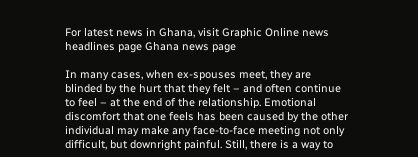For latest news in Ghana, visit Graphic Online news headlines page Ghana news page

In many cases, when ex-spouses meet, they are blinded by the hurt that they felt – and often continue to feel – at the end of the relationship. Emotional discomfort that one feels has been caused by the other individual may make any face-to-face meeting not only difficult, but downright painful. Still, there is a way to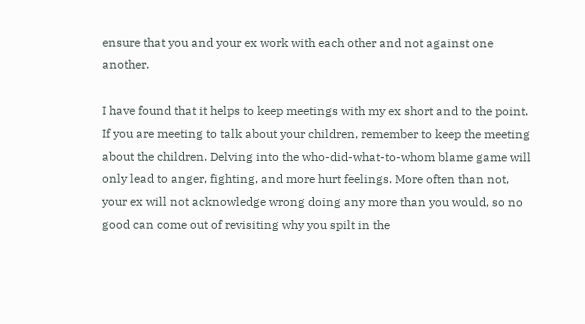ensure that you and your ex work with each other and not against one another.

I have found that it helps to keep meetings with my ex short and to the point. If you are meeting to talk about your children, remember to keep the meeting about the children. Delving into the who-did-what-to-whom blame game will only lead to anger, fighting, and more hurt feelings. More often than not, your ex will not acknowledge wrong doing any more than you would, so no good can come out of revisiting why you spilt in the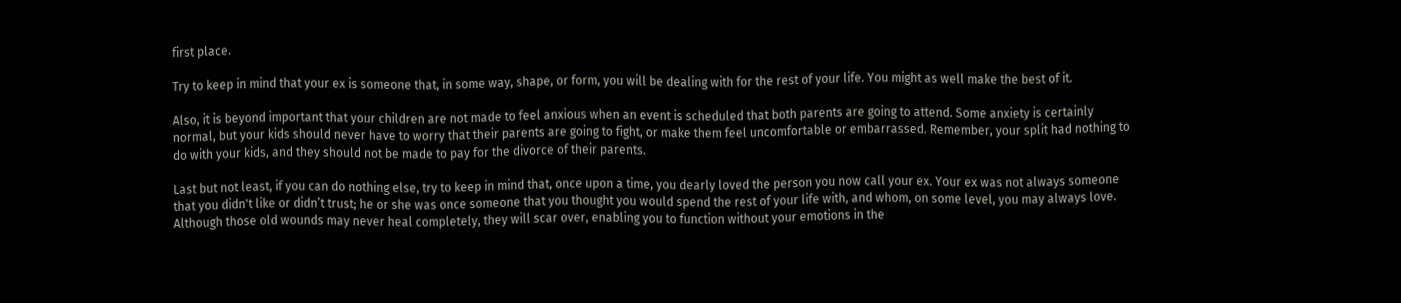first place.

Try to keep in mind that your ex is someone that, in some way, shape, or form, you will be dealing with for the rest of your life. You might as well make the best of it.

Also, it is beyond important that your children are not made to feel anxious when an event is scheduled that both parents are going to attend. Some anxiety is certainly normal, but your kids should never have to worry that their parents are going to fight, or make them feel uncomfortable or embarrassed. Remember, your split had nothing to do with your kids, and they should not be made to pay for the divorce of their parents.

Last but not least, if you can do nothing else, try to keep in mind that, once upon a time, you dearly loved the person you now call your ex. Your ex was not always someone that you didn't like or didn’t trust; he or she was once someone that you thought you would spend the rest of your life with, and whom, on some level, you may always love. Although those old wounds may never heal completely, they will scar over, enabling you to function without your emotions in the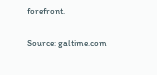forefront.

Source: galtime.com